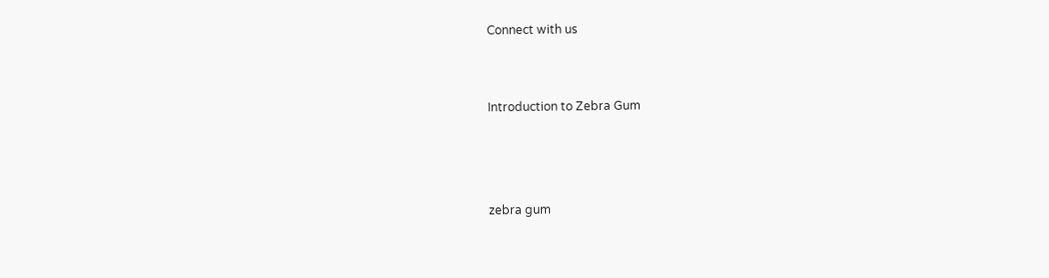Connect with us


Introduction to Zebra Gum



zebra gum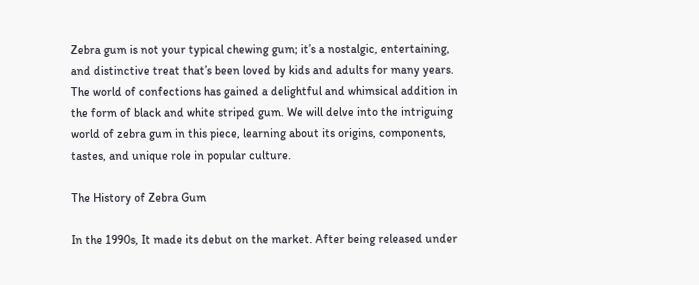Zebra gum is not your typical chewing gum; it’s a nostalgic, entertaining, and distinctive treat that’s been loved by kids and adults for many years. The world of confections has gained a delightful and whimsical addition in the form of black and white striped gum. We will delve into the intriguing world of zebra gum in this piece, learning about its origins, components, tastes, and unique role in popular culture.

The History of Zebra Gum

In the 1990s, It made its debut on the market. After being released under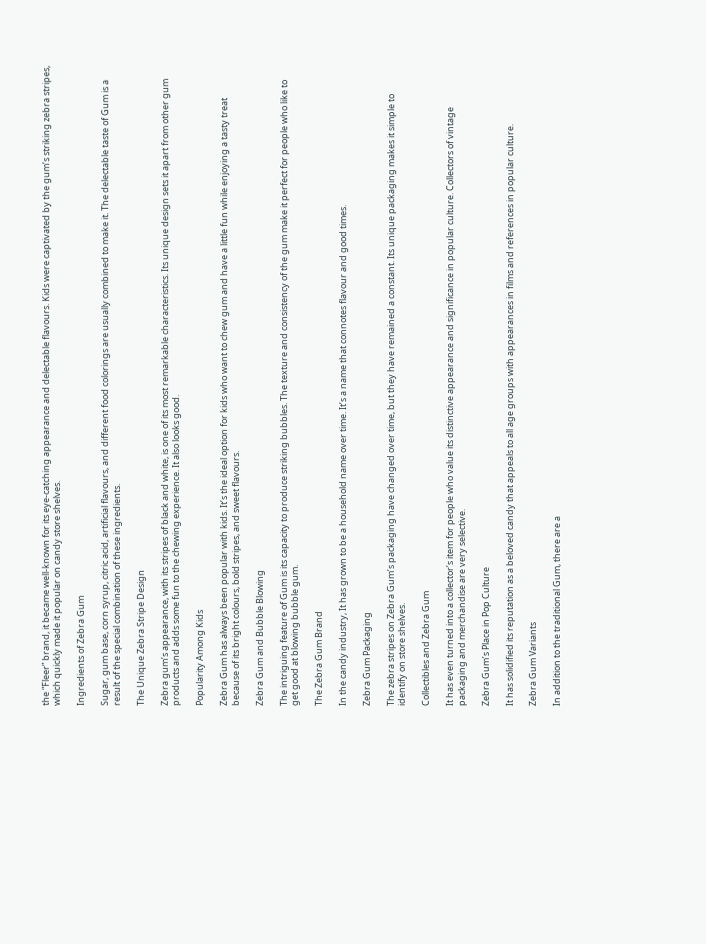the “Fleer” brand, it became well-known for its eye-catching appearance and delectable flavours. Kids were captivated by the gum’s striking zebra stripes, which quickly made it popular on candy store shelves.

Ingredients of Zebra Gum

Sugar, gum base, corn syrup, citric acid, artificial flavours, and different food colorings are usually combined to make it. The delectable taste of Gum is a result of the special combination of these ingredients.

The Unique Zebra Stripe Design

Zebra gum’s appearance, with its stripes of black and white, is one of its most remarkable characteristics. Its unique design sets it apart from other gum products and adds some fun to the chewing experience. It also looks good.

Popularity Among Kids

Zebra Gum has always been popular with kids. It’s the ideal option for kids who want to chew gum and have a little fun while enjoying a tasty treat because of its bright colours, bold stripes, and sweet flavours.

Zebra Gum and Bubble Blowing

The intriguing feature of Gum is its capacity to produce striking bubbles. The texture and consistency of the gum make it perfect for people who like to get good at blowing bubble gum.

The Zebra Gum Brand

In the candy industry, It has grown to be a household name over time. It’s a name that connotes flavour and good times.

Zebra Gum Packaging

The zebra stripes on Zebra Gum’s packaging have changed over time, but they have remained a constant. Its unique packaging makes it simple to identify on store shelves.

Collectibles and Zebra Gum

It has even turned into a collector’s item for people who value its distinctive appearance and significance in popular culture. Collectors of vintage packaging and merchandise are very selective.

Zebra Gum’s Place in Pop Culture

It has solidified its reputation as a beloved candy that appeals to all age groups with appearances in films and references in popular culture.

Zebra Gum Variants

In addition to the traditional Gum, there are a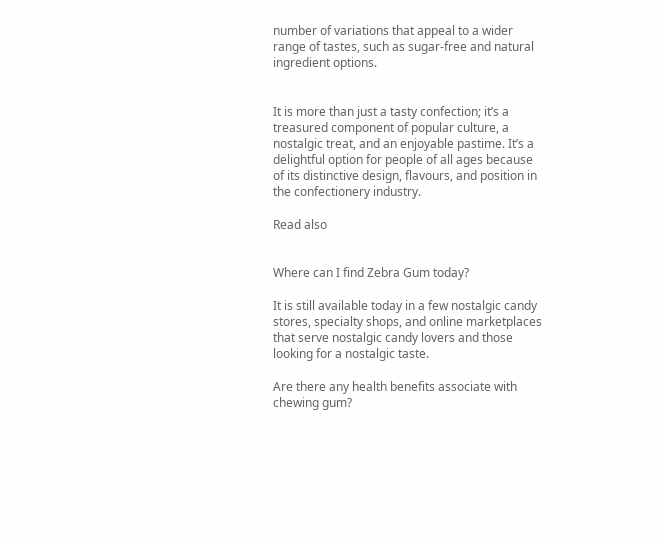number of variations that appeal to a wider range of tastes, such as sugar-free and natural ingredient options.


It is more than just a tasty confection; it’s a treasured component of popular culture, a nostalgic treat, and an enjoyable pastime. It’s a delightful option for people of all ages because of its distinctive design, flavours, and position in the confectionery industry.

Read also


Where can I find Zebra Gum today?

It is still available today in a few nostalgic candy stores, specialty shops, and online marketplaces that serve nostalgic candy lovers and those looking for a nostalgic taste.

Are there any health benefits associate with chewing gum?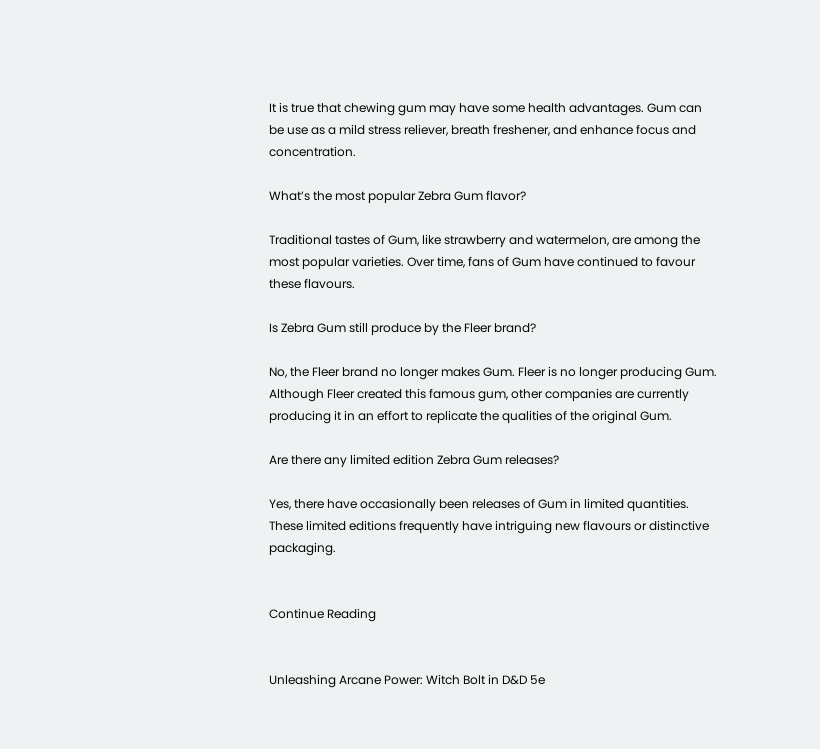It is true that chewing gum may have some health advantages. Gum can be use as a mild stress reliever, breath freshener, and enhance focus and concentration.

What’s the most popular Zebra Gum flavor?

Traditional tastes of Gum, like strawberry and watermelon, are among the most popular varieties. Over time, fans of Gum have continued to favour these flavours.

Is Zebra Gum still produce by the Fleer brand?

No, the Fleer brand no longer makes Gum. Fleer is no longer producing Gum. Although Fleer created this famous gum, other companies are currently producing it in an effort to replicate the qualities of the original Gum.

Are there any limited edition Zebra Gum releases?

Yes, there have occasionally been releases of Gum in limited quantities. These limited editions frequently have intriguing new flavours or distinctive packaging.


Continue Reading


Unleashing Arcane Power: Witch Bolt in D&D 5e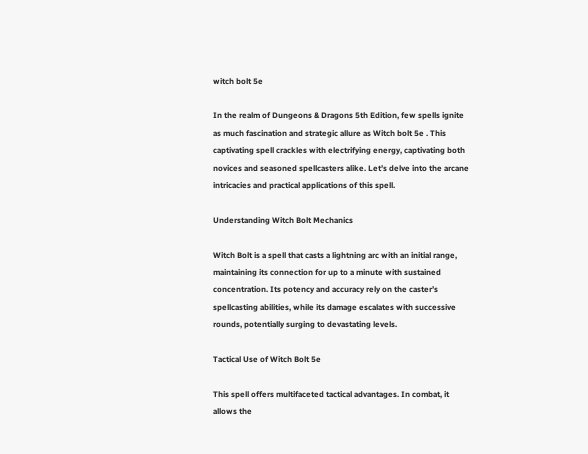witch bolt 5e

In the realm of Dungeons & Dragons 5th Edition, few spells ignite as much fascination and strategic allure as Witch bolt 5e . This captivating spell crackles with electrifying energy, captivating both novices and seasoned spellcasters alike. Let’s delve into the arcane intricacies and practical applications of this spell.

Understanding Witch Bolt Mechanics

Witch Bolt is a spell that casts a lightning arc with an initial range, maintaining its connection for up to a minute with sustained concentration. Its potency and accuracy rely on the caster’s spellcasting abilities, while its damage escalates with successive rounds, potentially surging to devastating levels.

Tactical Use of Witch Bolt 5e

This spell offers multifaceted tactical advantages. In combat, it allows the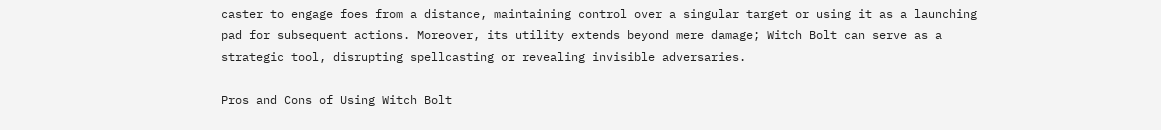caster to engage foes from a distance, maintaining control over a singular target or using it as a launching pad for subsequent actions. Moreover, its utility extends beyond mere damage; Witch Bolt can serve as a strategic tool, disrupting spellcasting or revealing invisible adversaries.

Pros and Cons of Using Witch Bolt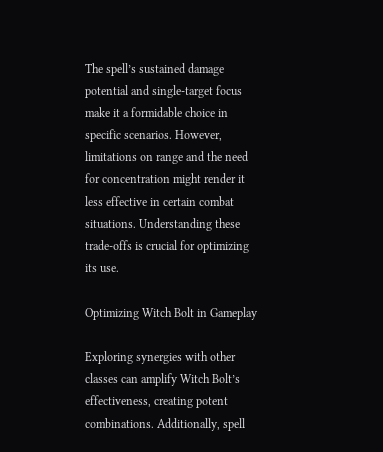The spell’s sustained damage potential and single-target focus make it a formidable choice in specific scenarios. However, limitations on range and the need for concentration might render it less effective in certain combat situations. Understanding these trade-offs is crucial for optimizing its use.

Optimizing Witch Bolt in Gameplay

Exploring synergies with other classes can amplify Witch Bolt’s effectiveness, creating potent combinations. Additionally, spell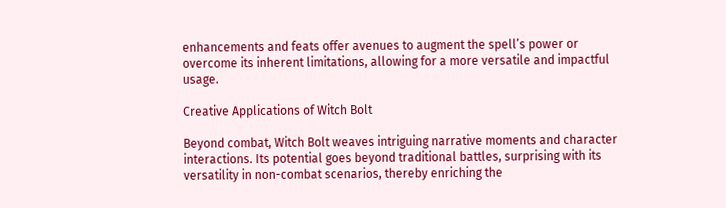enhancements and feats offer avenues to augment the spell’s power or overcome its inherent limitations, allowing for a more versatile and impactful usage.

Creative Applications of Witch Bolt

Beyond combat, Witch Bolt weaves intriguing narrative moments and character interactions. Its potential goes beyond traditional battles, surprising with its versatility in non-combat scenarios, thereby enriching the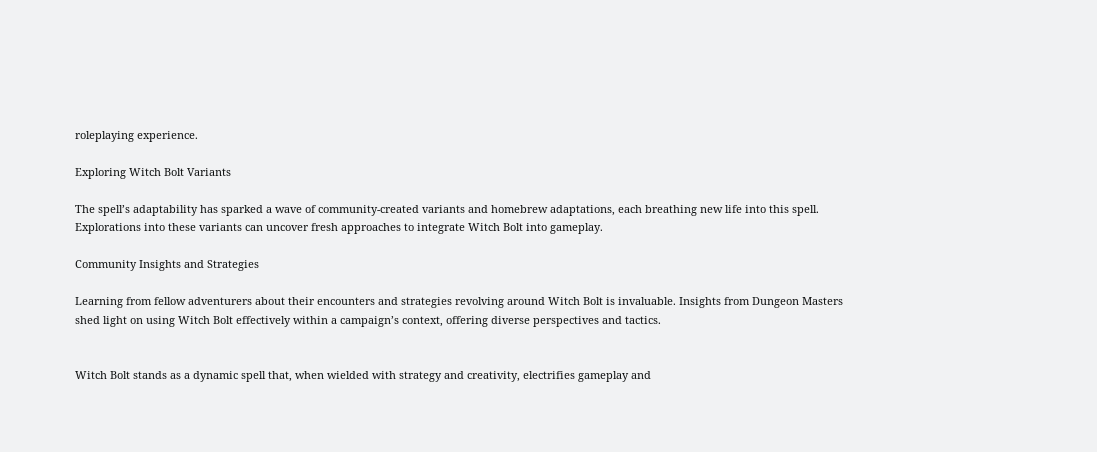roleplaying experience.

Exploring Witch Bolt Variants

The spell’s adaptability has sparked a wave of community-created variants and homebrew adaptations, each breathing new life into this spell. Explorations into these variants can uncover fresh approaches to integrate Witch Bolt into gameplay.

Community Insights and Strategies

Learning from fellow adventurers about their encounters and strategies revolving around Witch Bolt is invaluable. Insights from Dungeon Masters shed light on using Witch Bolt effectively within a campaign’s context, offering diverse perspectives and tactics.


Witch Bolt stands as a dynamic spell that, when wielded with strategy and creativity, electrifies gameplay and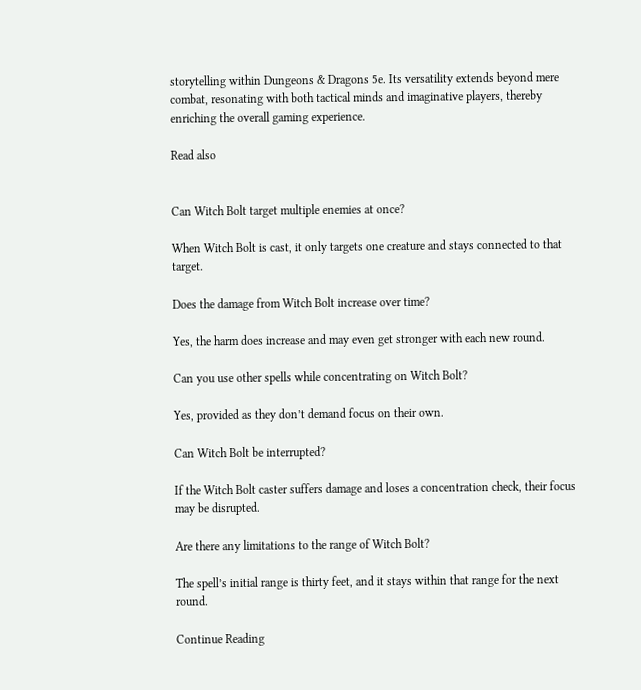storytelling within Dungeons & Dragons 5e. Its versatility extends beyond mere combat, resonating with both tactical minds and imaginative players, thereby enriching the overall gaming experience.

Read also


Can Witch Bolt target multiple enemies at once?

When Witch Bolt is cast, it only targets one creature and stays connected to that target.

Does the damage from Witch Bolt increase over time?

Yes, the harm does increase and may even get stronger with each new round.

Can you use other spells while concentrating on Witch Bolt?

Yes, provided as they don’t demand focus on their own.

Can Witch Bolt be interrupted?

If the Witch Bolt caster suffers damage and loses a concentration check, their focus may be disrupted.

Are there any limitations to the range of Witch Bolt?

The spell’s initial range is thirty feet, and it stays within that range for the next round.

Continue Reading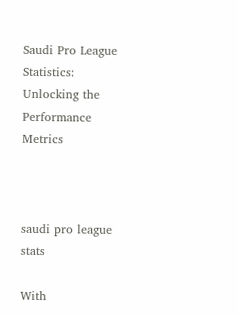Saudi Pro League Statistics: Unlocking the Performance Metrics



saudi pro league stats

With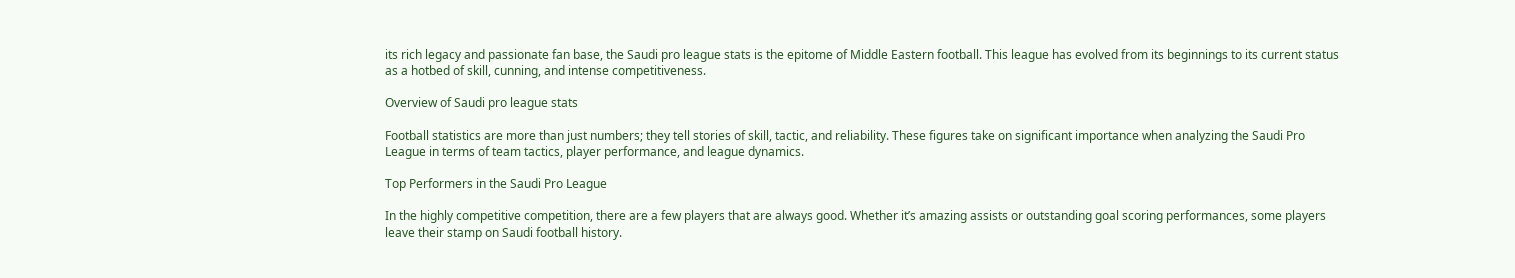its rich legacy and passionate fan base, the Saudi pro league stats is the epitome of Middle Eastern football. This league has evolved from its beginnings to its current status as a hotbed of skill, cunning, and intense competitiveness.

Overview of Saudi pro league stats

Football statistics are more than just numbers; they tell stories of skill, tactic, and reliability. These figures take on significant importance when analyzing the Saudi Pro League in terms of team tactics, player performance, and league dynamics.

Top Performers in the Saudi Pro League

In the highly competitive competition, there are a few players that are always good. Whether it’s amazing assists or outstanding goal scoring performances, some players leave their stamp on Saudi football history.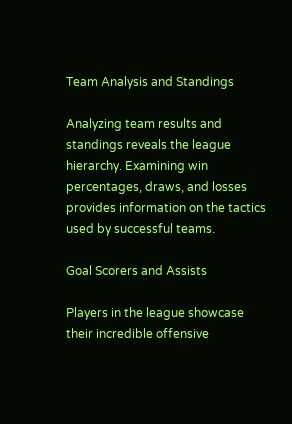Team Analysis and Standings

Analyzing team results and standings reveals the league hierarchy. Examining win percentages, draws, and losses provides information on the tactics used by successful teams.

Goal Scorers and Assists

Players in the league showcase their incredible offensive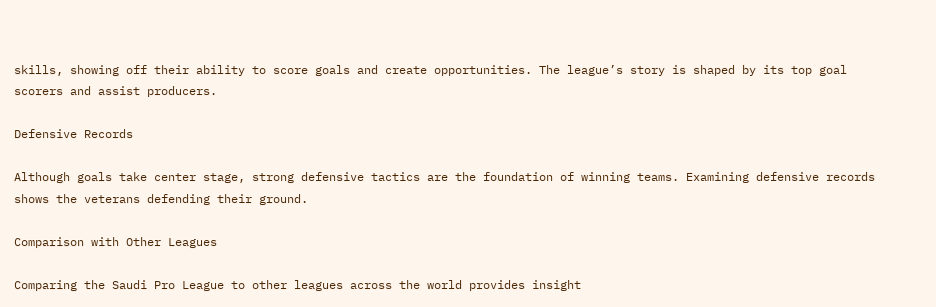skills, showing off their ability to score goals and create opportunities. The league’s story is shaped by its top goal scorers and assist producers.

Defensive Records

Although goals take center stage, strong defensive tactics are the foundation of winning teams. Examining defensive records shows the veterans defending their ground.

Comparison with Other Leagues

Comparing the Saudi Pro League to other leagues across the world provides insight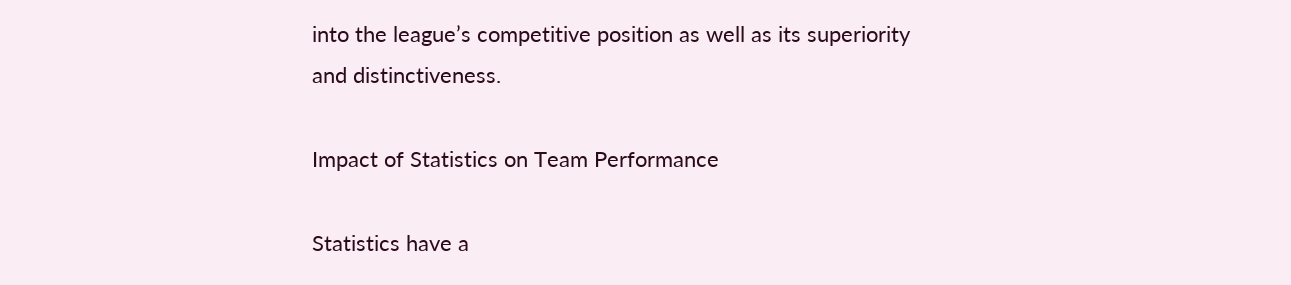into the league’s competitive position as well as its superiority and distinctiveness.

Impact of Statistics on Team Performance

Statistics have a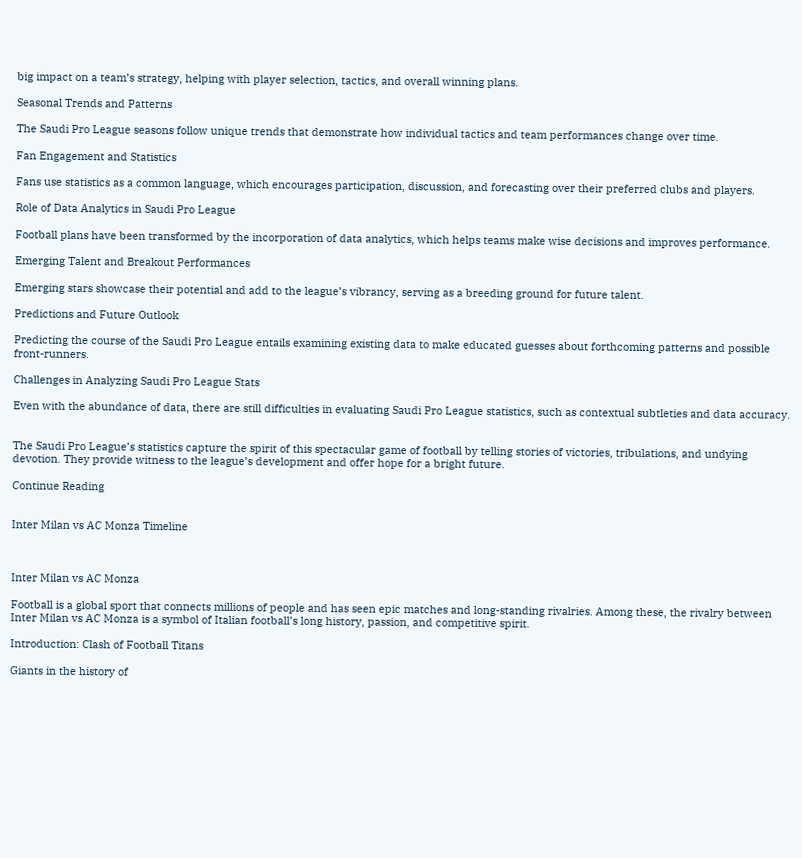big impact on a team’s strategy, helping with player selection, tactics, and overall winning plans.

Seasonal Trends and Patterns

The Saudi Pro League seasons follow unique trends that demonstrate how individual tactics and team performances change over time.

Fan Engagement and Statistics

Fans use statistics as a common language, which encourages participation, discussion, and forecasting over their preferred clubs and players.

Role of Data Analytics in Saudi Pro League

Football plans have been transformed by the incorporation of data analytics, which helps teams make wise decisions and improves performance.

Emerging Talent and Breakout Performances

Emerging stars showcase their potential and add to the league’s vibrancy, serving as a breeding ground for future talent.

Predictions and Future Outlook

Predicting the course of the Saudi Pro League entails examining existing data to make educated guesses about forthcoming patterns and possible front-runners.

Challenges in Analyzing Saudi Pro League Stats

Even with the abundance of data, there are still difficulties in evaluating Saudi Pro League statistics, such as contextual subtleties and data accuracy.


The Saudi Pro League’s statistics capture the spirit of this spectacular game of football by telling stories of victories, tribulations, and undying devotion. They provide witness to the league’s development and offer hope for a bright future.

Continue Reading


Inter Milan vs AC Monza Timeline



Inter Milan vs AC Monza

Football is a global sport that connects millions of people and has seen epic matches and long-standing rivalries. Among these, the rivalry between Inter Milan vs AC Monza is a symbol of Italian football’s long history, passion, and competitive spirit.

Introduction: Clash of Football Titans

Giants in the history of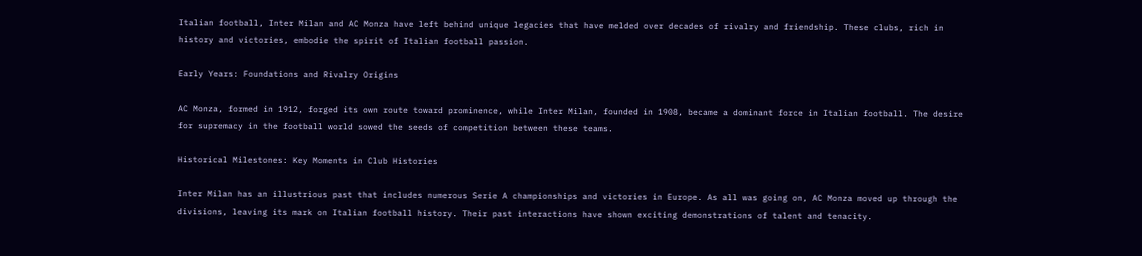Italian football, Inter Milan and AC Monza have left behind unique legacies that have melded over decades of rivalry and friendship. These clubs, rich in history and victories, embodie the spirit of Italian football passion.

Early Years: Foundations and Rivalry Origins

AC Monza, formed in 1912, forged its own route toward prominence, while Inter Milan, founded in 1908, became a dominant force in Italian football. The desire for supremacy in the football world sowed the seeds of competition between these teams.

Historical Milestones: Key Moments in Club Histories

Inter Milan has an illustrious past that includes numerous Serie A championships and victories in Europe. As all was going on, AC Monza moved up through the divisions, leaving its mark on Italian football history. Their past interactions have shown exciting demonstrations of talent and tenacity.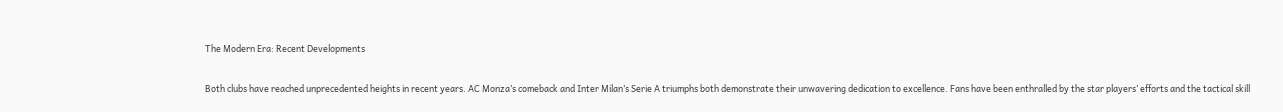The Modern Era: Recent Developments

Both clubs have reached unprecedented heights in recent years. AC Monza’s comeback and Inter Milan’s Serie A triumphs both demonstrate their unwavering dedication to excellence. Fans have been enthralled by the star players’ efforts and the tactical skill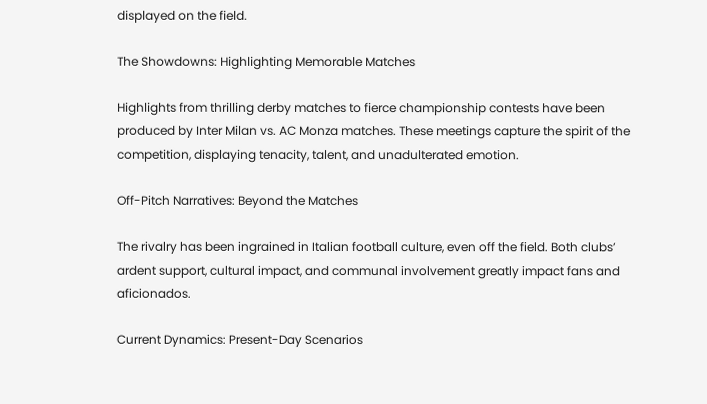displayed on the field.

The Showdowns: Highlighting Memorable Matches

Highlights from thrilling derby matches to fierce championship contests have been produced by Inter Milan vs. AC Monza matches. These meetings capture the spirit of the competition, displaying tenacity, talent, and unadulterated emotion.

Off-Pitch Narratives: Beyond the Matches

The rivalry has been ingrained in Italian football culture, even off the field. Both clubs’ ardent support, cultural impact, and communal involvement greatly impact fans and aficionados.

Current Dynamics: Present-Day Scenarios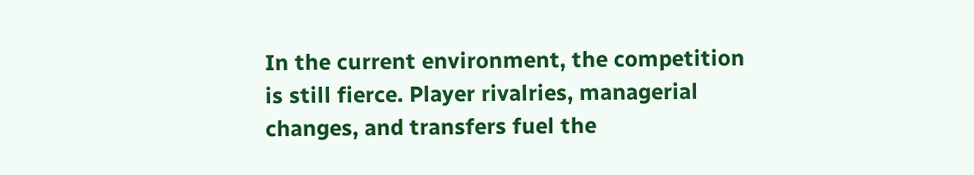In the current environment, the competition is still fierce. Player rivalries, managerial changes, and transfers fuel the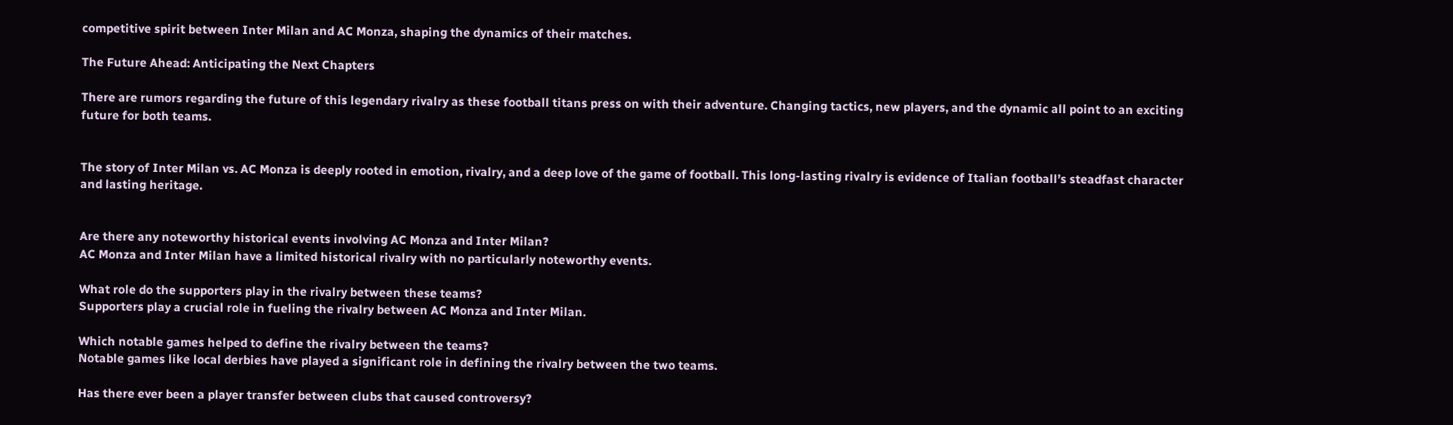competitive spirit between Inter Milan and AC Monza, shaping the dynamics of their matches.

The Future Ahead: Anticipating the Next Chapters

There are rumors regarding the future of this legendary rivalry as these football titans press on with their adventure. Changing tactics, new players, and the dynamic all point to an exciting future for both teams.


The story of Inter Milan vs. AC Monza is deeply rooted in emotion, rivalry, and a deep love of the game of football. This long-lasting rivalry is evidence of Italian football’s steadfast character and lasting heritage.


Are there any noteworthy historical events involving AC Monza and Inter Milan?
AC Monza and Inter Milan have a limited historical rivalry with no particularly noteworthy events.

What role do the supporters play in the rivalry between these teams?
Supporters play a crucial role in fueling the rivalry between AC Monza and Inter Milan.

Which notable games helped to define the rivalry between the teams?
Notable games like local derbies have played a significant role in defining the rivalry between the two teams.

Has there ever been a player transfer between clubs that caused controversy?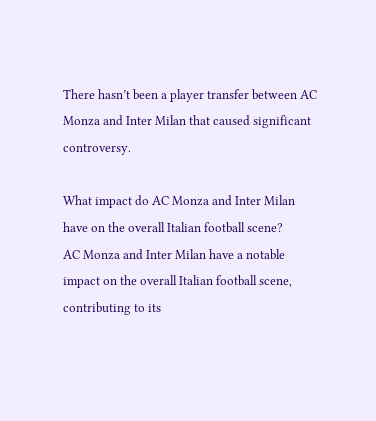There hasn’t been a player transfer between AC Monza and Inter Milan that caused significant controversy.

What impact do AC Monza and Inter Milan have on the overall Italian football scene?
AC Monza and Inter Milan have a notable impact on the overall Italian football scene, contributing to its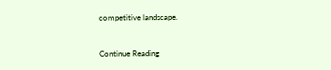competitive landscape.


Continue Reading